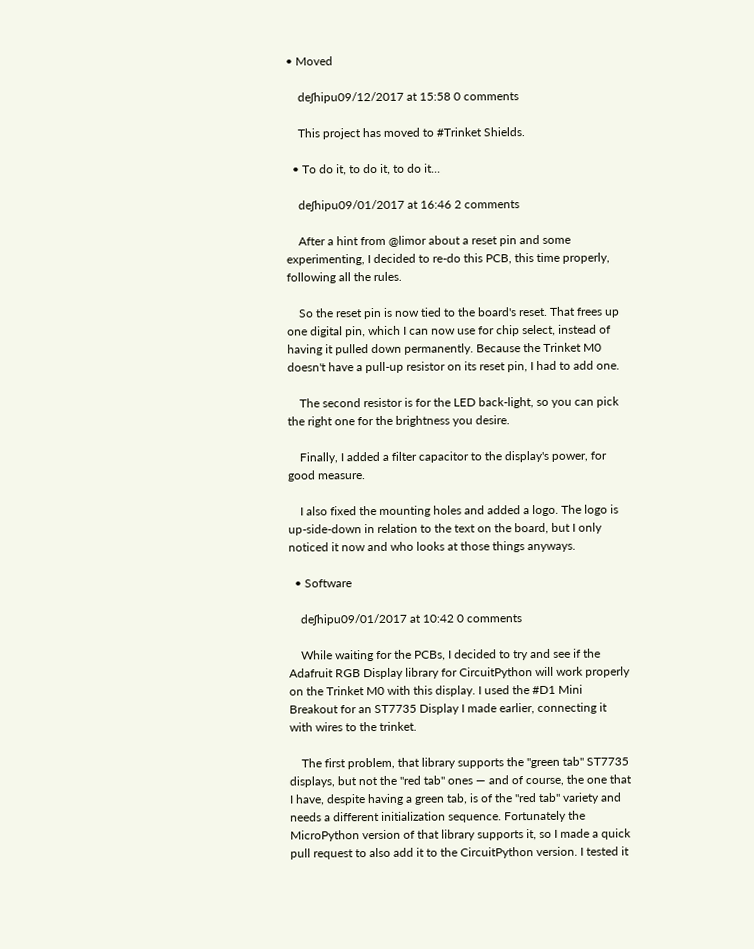• Moved

    deʃhipu09/12/2017 at 15:58 0 comments

    This project has moved to #Trinket Shields.

  • To do it, to do it, to do it...

    deʃhipu09/01/2017 at 16:46 2 comments

    After a hint from @limor about a reset pin and some experimenting, I decided to re-do this PCB, this time properly, following all the rules.

    So the reset pin is now tied to the board's reset. That frees up one digital pin, which I can now use for chip select, instead of having it pulled down permanently. Because the Trinket M0 doesn't have a pull-up resistor on its reset pin, I had to add one.

    The second resistor is for the LED back-light, so you can pick the right one for the brightness you desire.

    Finally, I added a filter capacitor to the display's power, for good measure.

    I also fixed the mounting holes and added a logo. The logo is up-side-down in relation to the text on the board, but I only noticed it now and who looks at those things anyways.

  • Software

    deʃhipu09/01/2017 at 10:42 0 comments

    While waiting for the PCBs, I decided to try and see if the Adafruit RGB Display library for CircuitPython will work properly on the Trinket M0 with this display. I used the #D1 Mini Breakout for an ST7735 Display I made earlier, connecting it with wires to the trinket.

    The first problem, that library supports the "green tab" ST7735 displays, but not the "red tab" ones — and of course, the one that I have, despite having a green tab, is of the "red tab" variety and needs a different initialization sequence. Fortunately the MicroPython version of that library supports it, so I made a quick pull request to also add it to the CircuitPython version. I tested it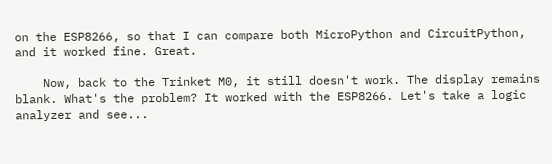on the ESP8266, so that I can compare both MicroPython and CircuitPython, and it worked fine. Great.

    Now, back to the Trinket M0, it still doesn't work. The display remains blank. What's the problem? It worked with the ESP8266. Let's take a logic analyzer and see...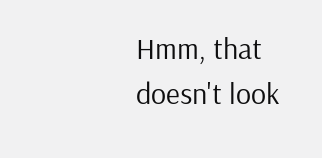Hmm, that doesn't look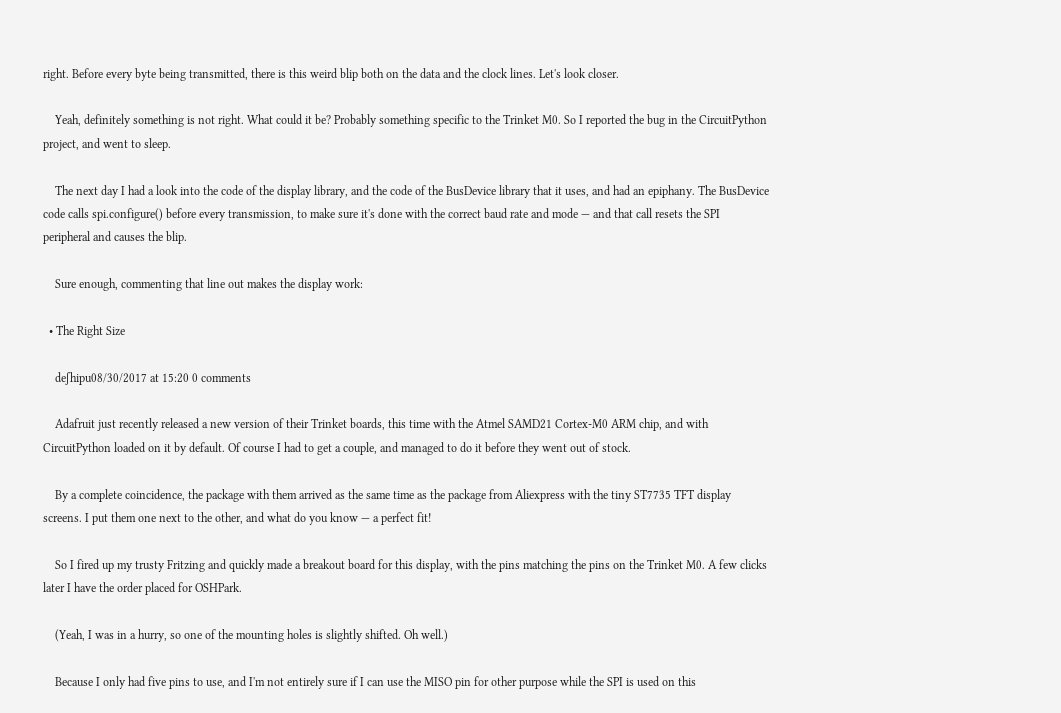right. Before every byte being transmitted, there is this weird blip both on the data and the clock lines. Let's look closer.

    Yeah, definitely something is not right. What could it be? Probably something specific to the Trinket M0. So I reported the bug in the CircuitPython project, and went to sleep.

    The next day I had a look into the code of the display library, and the code of the BusDevice library that it uses, and had an epiphany. The BusDevice code calls spi.configure() before every transmission, to make sure it's done with the correct baud rate and mode — and that call resets the SPI peripheral and causes the blip.

    Sure enough, commenting that line out makes the display work:

  • The Right Size

    deʃhipu08/30/2017 at 15:20 0 comments

    Adafruit just recently released a new version of their Trinket boards, this time with the Atmel SAMD21 Cortex-M0 ARM chip, and with CircuitPython loaded on it by default. Of course I had to get a couple, and managed to do it before they went out of stock.

    By a complete coincidence, the package with them arrived as the same time as the package from Aliexpress with the tiny ST7735 TFT display screens. I put them one next to the other, and what do you know — a perfect fit!

    So I fired up my trusty Fritzing and quickly made a breakout board for this display, with the pins matching the pins on the Trinket M0. A few clicks later I have the order placed for OSHPark.

    (Yeah, I was in a hurry, so one of the mounting holes is slightly shifted. Oh well.)

    Because I only had five pins to use, and I'm not entirely sure if I can use the MISO pin for other purpose while the SPI is used on this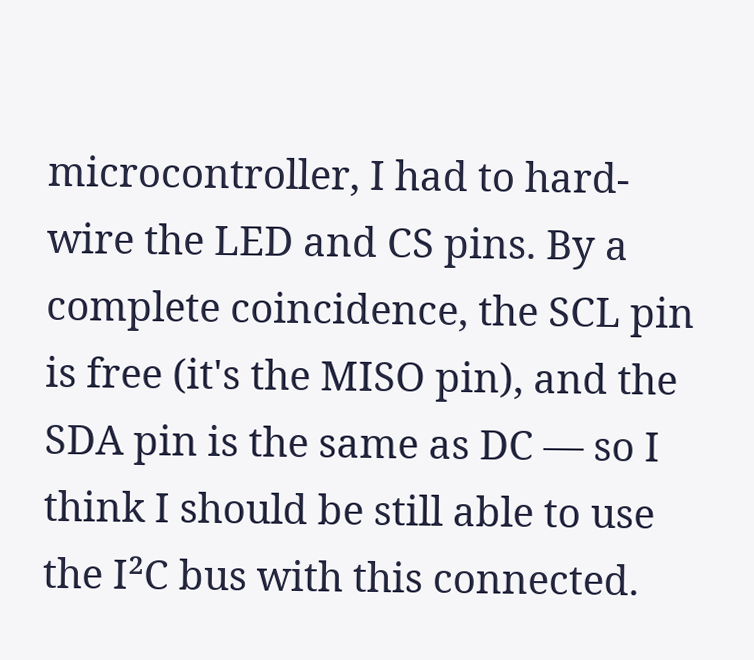microcontroller, I had to hard-wire the LED and CS pins. By a complete coincidence, the SCL pin is free (it's the MISO pin), and the SDA pin is the same as DC — so I think I should be still able to use the I²C bus with this connected.